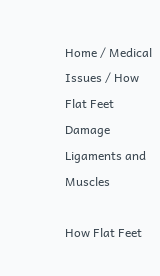Home / Medical Issues / How Flat Feet Damage Ligaments and Muscles

How Flat Feet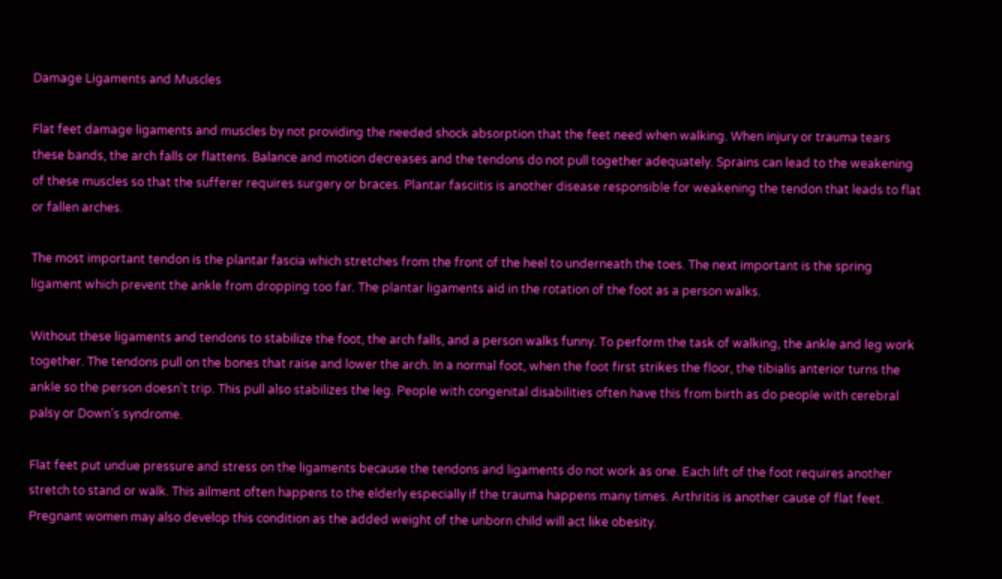Damage Ligaments and Muscles

Flat feet damage ligaments and muscles by not providing the needed shock absorption that the feet need when walking. When injury or trauma tears these bands, the arch falls or flattens. Balance and motion decreases and the tendons do not pull together adequately. Sprains can lead to the weakening of these muscles so that the sufferer requires surgery or braces. Plantar fasciitis is another disease responsible for weakening the tendon that leads to flat or fallen arches.

The most important tendon is the plantar fascia which stretches from the front of the heel to underneath the toes. The next important is the spring ligament which prevent the ankle from dropping too far. The plantar ligaments aid in the rotation of the foot as a person walks.

Without these ligaments and tendons to stabilize the foot, the arch falls, and a person walks funny. To perform the task of walking, the ankle and leg work together. The tendons pull on the bones that raise and lower the arch. In a normal foot, when the foot first strikes the floor, the tibialis anterior turns the ankle so the person doesn’t trip. This pull also stabilizes the leg. People with congenital disabilities often have this from birth as do people with cerebral palsy or Down’s syndrome.

Flat feet put undue pressure and stress on the ligaments because the tendons and ligaments do not work as one. Each lift of the foot requires another stretch to stand or walk. This ailment often happens to the elderly especially if the trauma happens many times. Arthritis is another cause of flat feet. Pregnant women may also develop this condition as the added weight of the unborn child will act like obesity.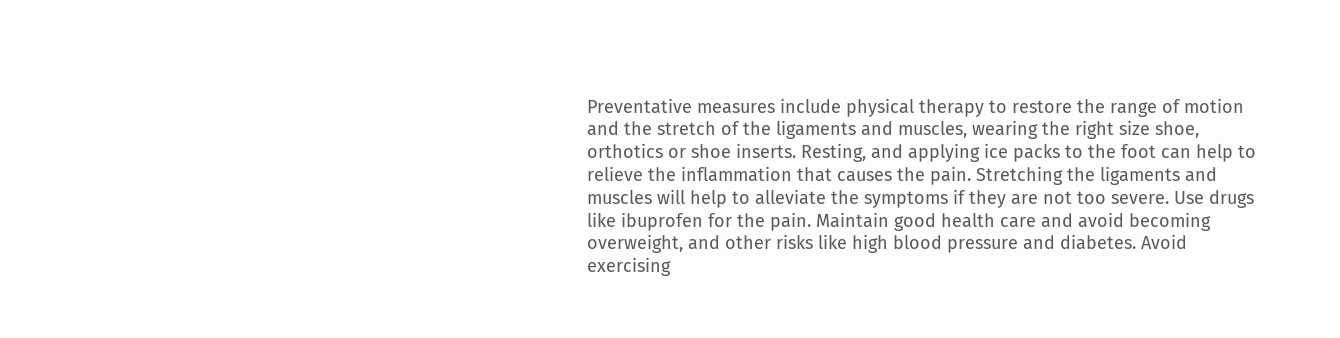Preventative measures include physical therapy to restore the range of motion and the stretch of the ligaments and muscles, wearing the right size shoe, orthotics or shoe inserts. Resting, and applying ice packs to the foot can help to relieve the inflammation that causes the pain. Stretching the ligaments and muscles will help to alleviate the symptoms if they are not too severe. Use drugs like ibuprofen for the pain. Maintain good health care and avoid becoming overweight, and other risks like high blood pressure and diabetes. Avoid exercising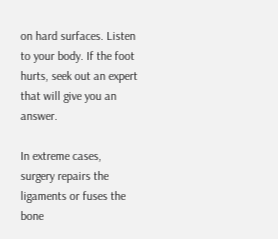on hard surfaces. Listen to your body. If the foot hurts, seek out an expert that will give you an answer.

In extreme cases, surgery repairs the ligaments or fuses the bone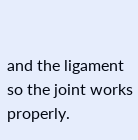and the ligament so the joint works properly.